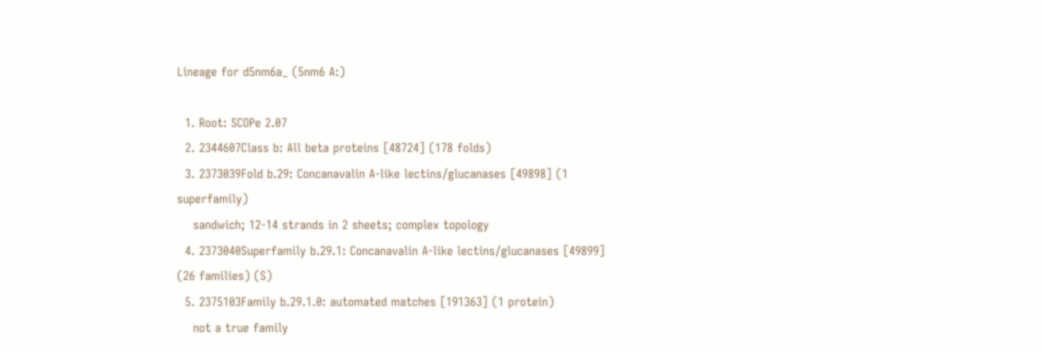Lineage for d5nm6a_ (5nm6 A:)

  1. Root: SCOPe 2.07
  2. 2344607Class b: All beta proteins [48724] (178 folds)
  3. 2373039Fold b.29: Concanavalin A-like lectins/glucanases [49898] (1 superfamily)
    sandwich; 12-14 strands in 2 sheets; complex topology
  4. 2373040Superfamily b.29.1: Concanavalin A-like lectins/glucanases [49899] (26 families) (S)
  5. 2375103Family b.29.1.0: automated matches [191363] (1 protein)
    not a true family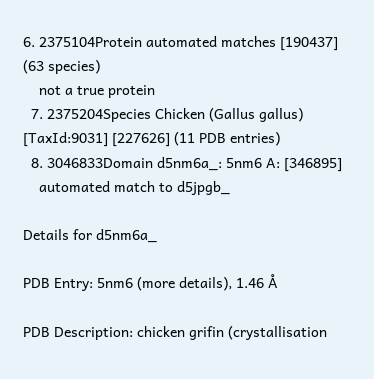6. 2375104Protein automated matches [190437] (63 species)
    not a true protein
  7. 2375204Species Chicken (Gallus gallus) [TaxId:9031] [227626] (11 PDB entries)
  8. 3046833Domain d5nm6a_: 5nm6 A: [346895]
    automated match to d5jpgb_

Details for d5nm6a_

PDB Entry: 5nm6 (more details), 1.46 Å

PDB Description: chicken grifin (crystallisation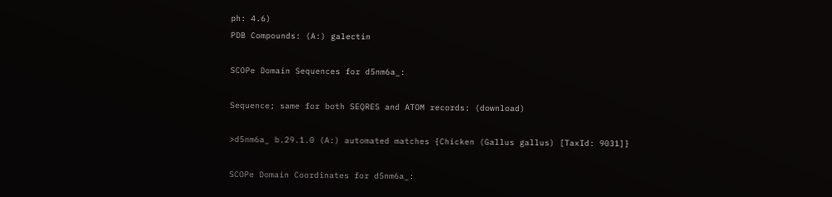ph: 4.6)
PDB Compounds: (A:) galectin

SCOPe Domain Sequences for d5nm6a_:

Sequence; same for both SEQRES and ATOM records: (download)

>d5nm6a_ b.29.1.0 (A:) automated matches {Chicken (Gallus gallus) [TaxId: 9031]}

SCOPe Domain Coordinates for d5nm6a_: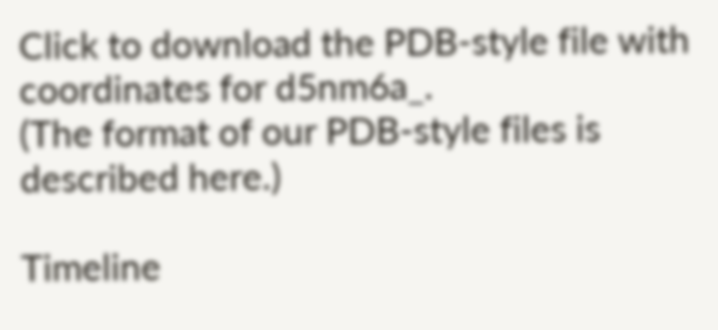Click to download the PDB-style file with coordinates for d5nm6a_.
(The format of our PDB-style files is described here.)

Timeline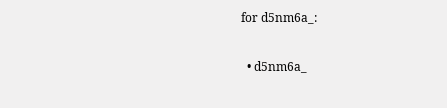for d5nm6a_:

  • d5nm6a_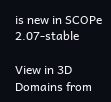is new in SCOPe 2.07-stable

View in 3D
Domains from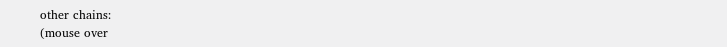other chains:
(mouse over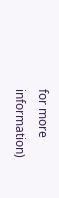for more information)